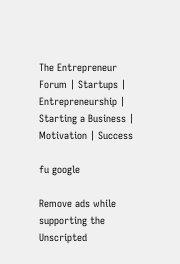The Entrepreneur Forum | Startups | Entrepreneurship | Starting a Business | Motivation | Success

fu google

Remove ads while supporting the Unscripted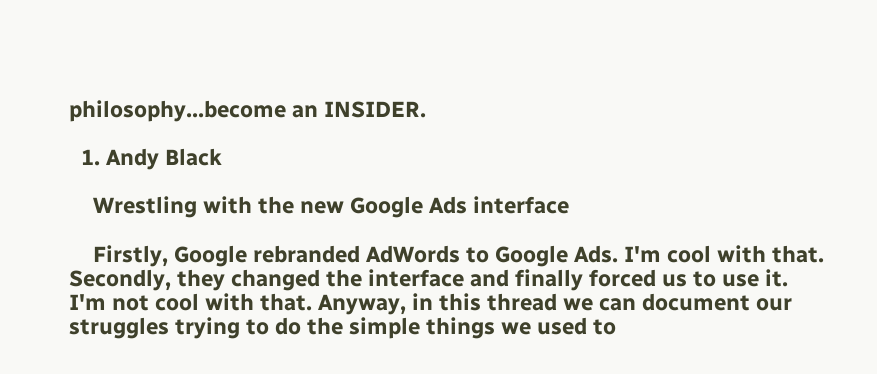philosophy...become an INSIDER.

  1. Andy Black

    Wrestling with the new Google Ads interface

    Firstly, Google rebranded AdWords to Google Ads. I'm cool with that. Secondly, they changed the interface and finally forced us to use it. I'm not cool with that. Anyway, in this thread we can document our struggles trying to do the simple things we used to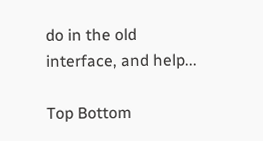do in the old interface, and help...

Top Bottom